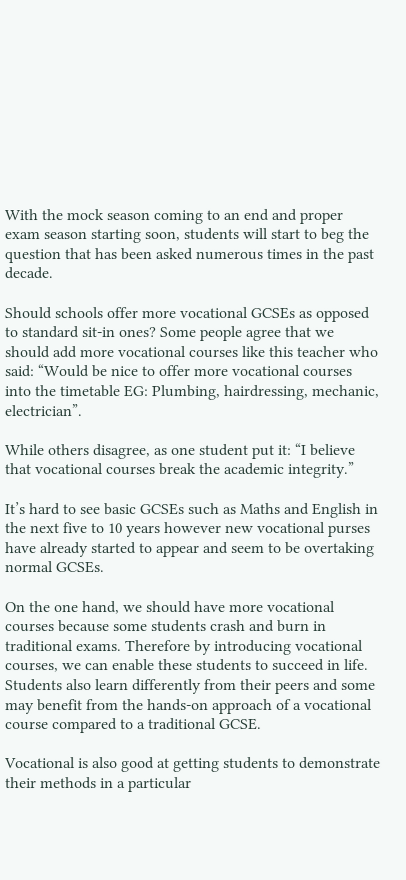With the mock season coming to an end and proper exam season starting soon, students will start to beg the question that has been asked numerous times in the past decade.

Should schools offer more vocational GCSEs as opposed to standard sit-in ones? Some people agree that we should add more vocational courses like this teacher who said: “Would be nice to offer more vocational courses into the timetable EG: Plumbing, hairdressing, mechanic, electrician”.

While others disagree, as one student put it: “I believe that vocational courses break the academic integrity.”

It’s hard to see basic GCSEs such as Maths and English in the next five to 10 years however new vocational purses have already started to appear and seem to be overtaking normal GCSEs.

On the one hand, we should have more vocational courses because some students crash and burn in traditional exams. Therefore by introducing vocational courses, we can enable these students to succeed in life. Students also learn differently from their peers and some may benefit from the hands-on approach of a vocational course compared to a traditional GCSE.

Vocational is also good at getting students to demonstrate their methods in a particular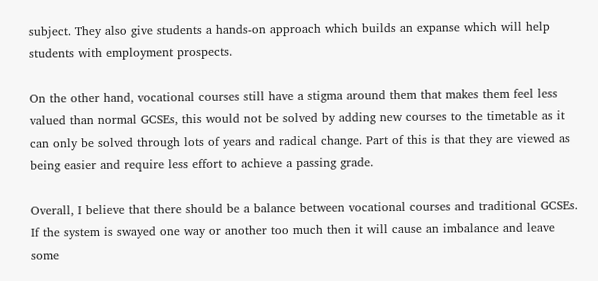subject. They also give students a hands-on approach which builds an expanse which will help students with employment prospects.

On the other hand, vocational courses still have a stigma around them that makes them feel less valued than normal GCSEs, this would not be solved by adding new courses to the timetable as it can only be solved through lots of years and radical change. Part of this is that they are viewed as being easier and require less effort to achieve a passing grade.

Overall, I believe that there should be a balance between vocational courses and traditional GCSEs. If the system is swayed one way or another too much then it will cause an imbalance and leave some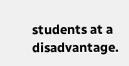students at a disadvantage.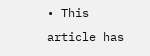• This article has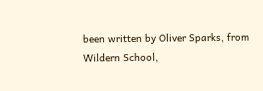been written by Oliver Sparks, from Wildern School,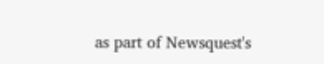as part of Newsquest's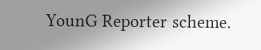YounG Reporter scheme.